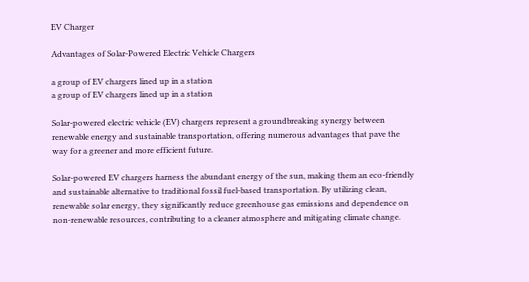EV Charger

Advantages of Solar-Powered Electric Vehicle Chargers

a group of EV chargers lined up in a station
a group of EV chargers lined up in a station

Solar-powered electric vehicle (EV) chargers represent a groundbreaking synergy between renewable energy and sustainable transportation, offering numerous advantages that pave the way for a greener and more efficient future.

Solar-powered EV chargers harness the abundant energy of the sun, making them an eco-friendly and sustainable alternative to traditional fossil fuel-based transportation. By utilizing clean, renewable solar energy, they significantly reduce greenhouse gas emissions and dependence on non-renewable resources, contributing to a cleaner atmosphere and mitigating climate change.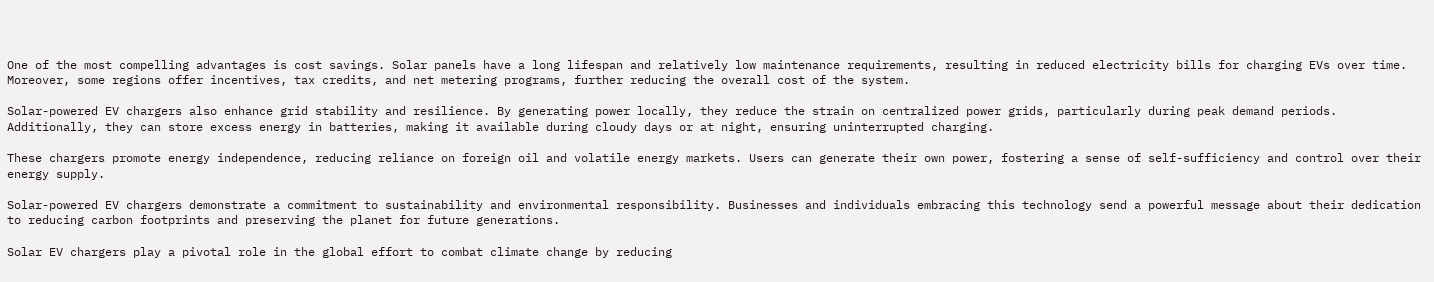One of the most compelling advantages is cost savings. Solar panels have a long lifespan and relatively low maintenance requirements, resulting in reduced electricity bills for charging EVs over time. Moreover, some regions offer incentives, tax credits, and net metering programs, further reducing the overall cost of the system.

Solar-powered EV chargers also enhance grid stability and resilience. By generating power locally, they reduce the strain on centralized power grids, particularly during peak demand periods. Additionally, they can store excess energy in batteries, making it available during cloudy days or at night, ensuring uninterrupted charging.

These chargers promote energy independence, reducing reliance on foreign oil and volatile energy markets. Users can generate their own power, fostering a sense of self-sufficiency and control over their energy supply.

Solar-powered EV chargers demonstrate a commitment to sustainability and environmental responsibility. Businesses and individuals embracing this technology send a powerful message about their dedication to reducing carbon footprints and preserving the planet for future generations.

Solar EV chargers play a pivotal role in the global effort to combat climate change by reducing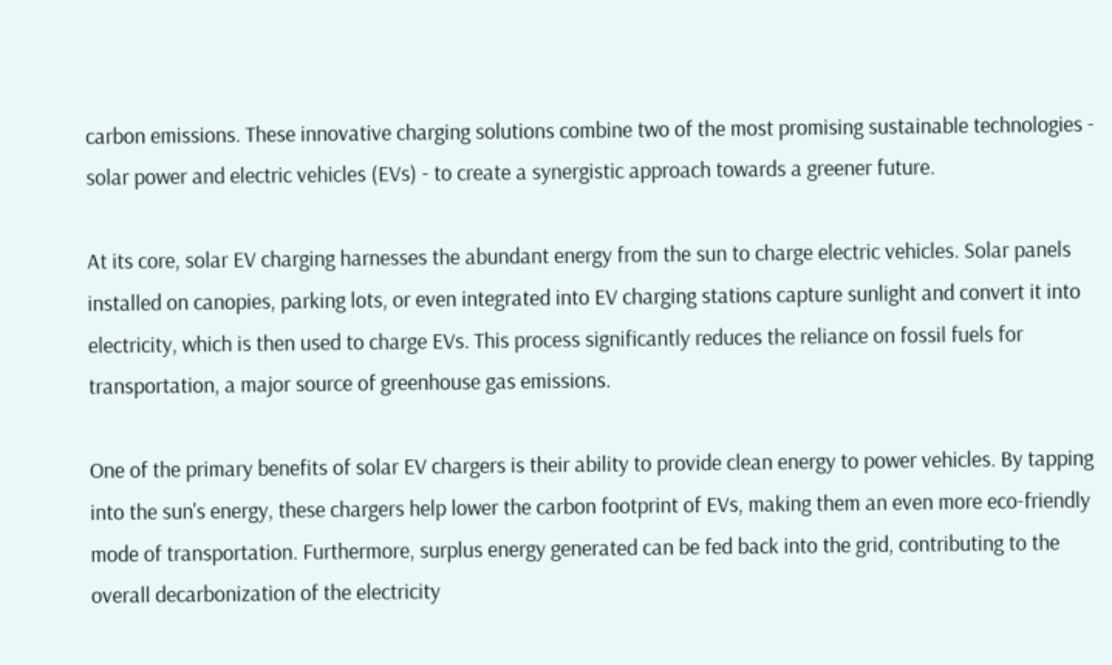carbon emissions. These innovative charging solutions combine two of the most promising sustainable technologies - solar power and electric vehicles (EVs) - to create a synergistic approach towards a greener future.

At its core, solar EV charging harnesses the abundant energy from the sun to charge electric vehicles. Solar panels installed on canopies, parking lots, or even integrated into EV charging stations capture sunlight and convert it into electricity, which is then used to charge EVs. This process significantly reduces the reliance on fossil fuels for transportation, a major source of greenhouse gas emissions.

One of the primary benefits of solar EV chargers is their ability to provide clean energy to power vehicles. By tapping into the sun's energy, these chargers help lower the carbon footprint of EVs, making them an even more eco-friendly mode of transportation. Furthermore, surplus energy generated can be fed back into the grid, contributing to the overall decarbonization of the electricity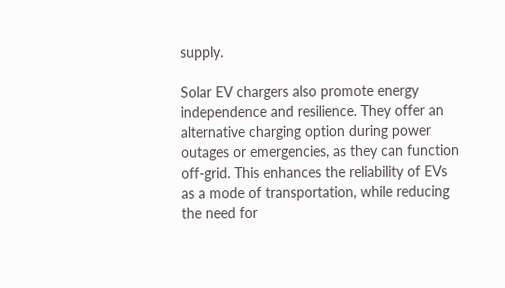supply.

Solar EV chargers also promote energy independence and resilience. They offer an alternative charging option during power outages or emergencies, as they can function off-grid. This enhances the reliability of EVs as a mode of transportation, while reducing the need for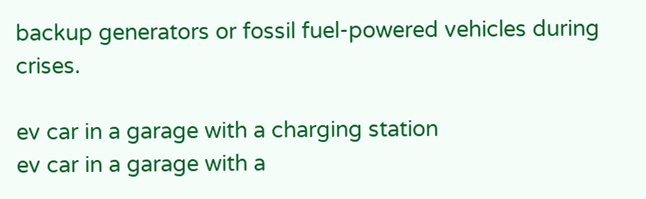backup generators or fossil fuel-powered vehicles during crises.

ev car in a garage with a charging station
ev car in a garage with a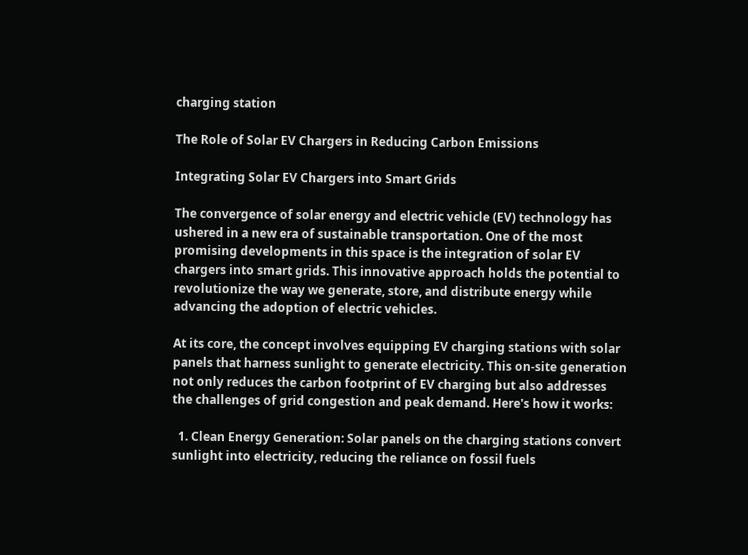charging station

The Role of Solar EV Chargers in Reducing Carbon Emissions

Integrating Solar EV Chargers into Smart Grids

The convergence of solar energy and electric vehicle (EV) technology has ushered in a new era of sustainable transportation. One of the most promising developments in this space is the integration of solar EV chargers into smart grids. This innovative approach holds the potential to revolutionize the way we generate, store, and distribute energy while advancing the adoption of electric vehicles.

At its core, the concept involves equipping EV charging stations with solar panels that harness sunlight to generate electricity. This on-site generation not only reduces the carbon footprint of EV charging but also addresses the challenges of grid congestion and peak demand. Here's how it works:

  1. Clean Energy Generation: Solar panels on the charging stations convert sunlight into electricity, reducing the reliance on fossil fuels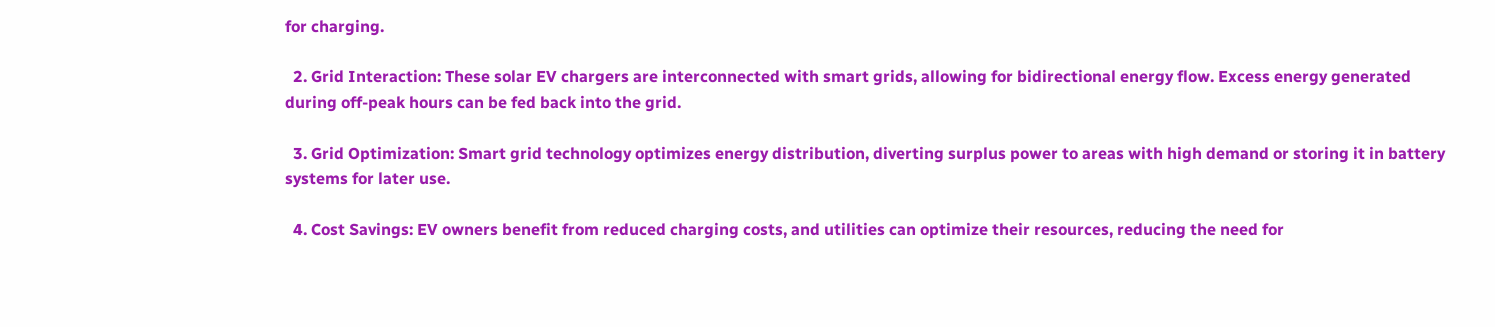for charging.

  2. Grid Interaction: These solar EV chargers are interconnected with smart grids, allowing for bidirectional energy flow. Excess energy generated during off-peak hours can be fed back into the grid.

  3. Grid Optimization: Smart grid technology optimizes energy distribution, diverting surplus power to areas with high demand or storing it in battery systems for later use.

  4. Cost Savings: EV owners benefit from reduced charging costs, and utilities can optimize their resources, reducing the need for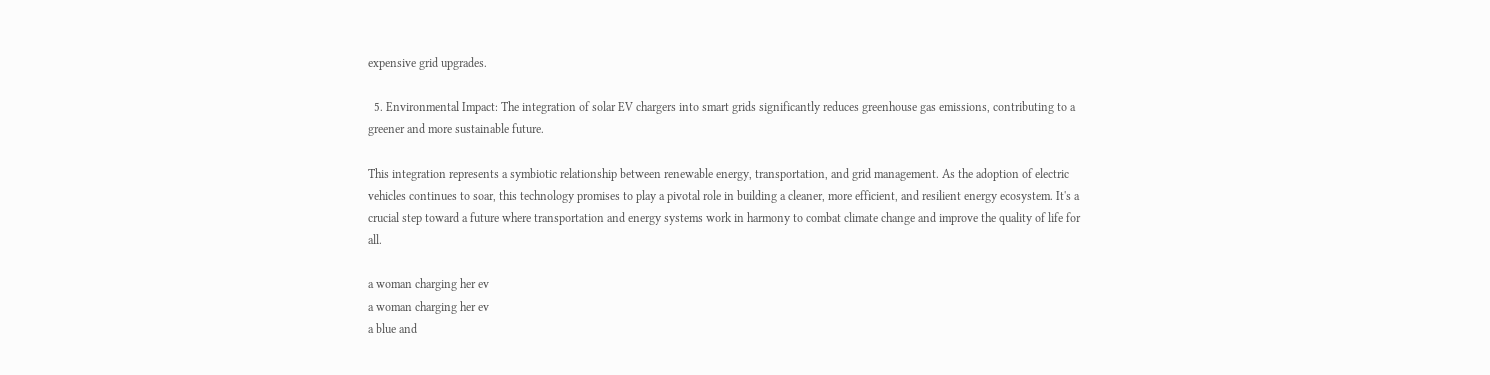expensive grid upgrades.

  5. Environmental Impact: The integration of solar EV chargers into smart grids significantly reduces greenhouse gas emissions, contributing to a greener and more sustainable future.

This integration represents a symbiotic relationship between renewable energy, transportation, and grid management. As the adoption of electric vehicles continues to soar, this technology promises to play a pivotal role in building a cleaner, more efficient, and resilient energy ecosystem. It's a crucial step toward a future where transportation and energy systems work in harmony to combat climate change and improve the quality of life for all.

a woman charging her ev
a woman charging her ev
a blue and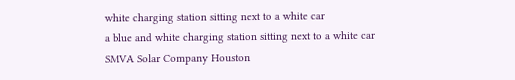white charging station sitting next to a white car
a blue and white charging station sitting next to a white car
SMVA Solar Company Houston